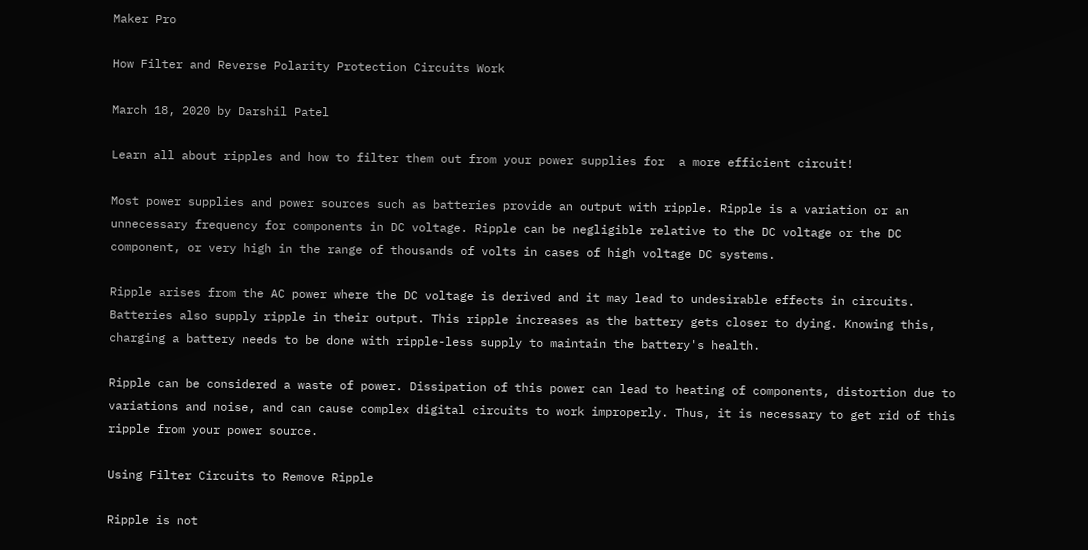Maker Pro

How Filter and Reverse Polarity Protection Circuits Work

March 18, 2020 by Darshil Patel

Learn all about ripples and how to filter them out from your power supplies for  a more efficient circuit!

Most power supplies and power sources such as batteries provide an output with ripple. Ripple is a variation or an unnecessary frequency for components in DC voltage. Ripple can be negligible relative to the DC voltage or the DC component, or very high in the range of thousands of volts in cases of high voltage DC systems.

Ripple arises from the AC power where the DC voltage is derived and it may lead to undesirable effects in circuits. Batteries also supply ripple in their output. This ripple increases as the battery gets closer to dying. Knowing this, charging a battery needs to be done with ripple-less supply to maintain the battery's health.

Ripple can be considered a waste of power. Dissipation of this power can lead to heating of components, distortion due to variations and noise, and can cause complex digital circuits to work improperly. Thus, it is necessary to get rid of this ripple from your power source.

Using Filter Circuits to Remove Ripple

Ripple is not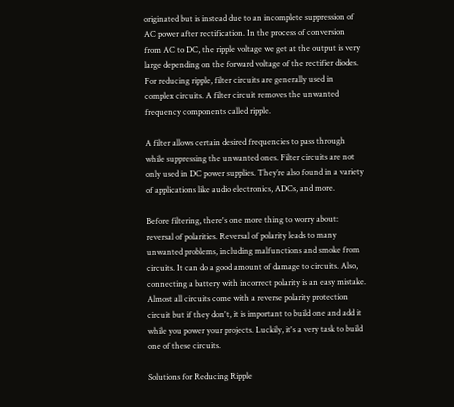originated but is instead due to an incomplete suppression of AC power after rectification. In the process of conversion from AC to DC, the ripple voltage we get at the output is very large depending on the forward voltage of the rectifier diodes. For reducing ripple, filter circuits are generally used in complex circuits. A filter circuit removes the unwanted frequency components called ripple.

A filter allows certain desired frequencies to pass through while suppressing the unwanted ones. Filter circuits are not only used in DC power supplies. They’re also found in a variety of applications like audio electronics, ADCs, and more.

Before filtering, there's one more thing to worry about: reversal of polarities. Reversal of polarity leads to many unwanted problems, including malfunctions and smoke from circuits. It can do a good amount of damage to circuits. Also, connecting a battery with incorrect polarity is an easy mistake. Almost all circuits come with a reverse polarity protection circuit but if they don't, it is important to build one and add it while you power your projects. Luckily, it's a very task to build one of these circuits.

Solutions for Reducing Ripple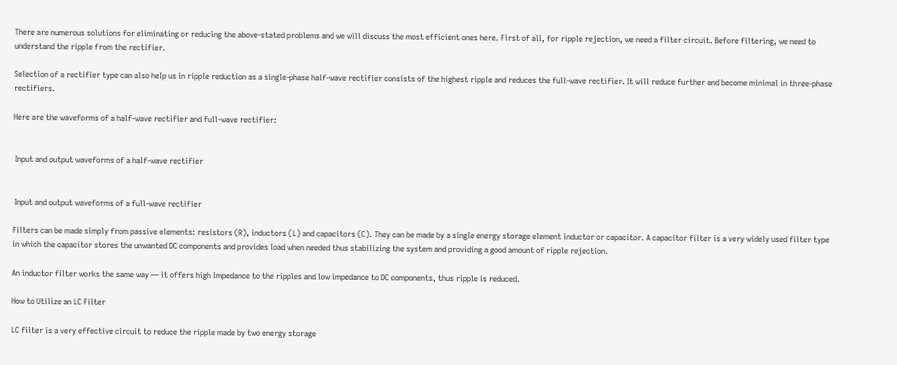There are numerous solutions for eliminating or reducing the above-stated problems and we will discuss the most efficient ones here. First of all, for ripple rejection, we need a filter circuit. Before filtering, we need to understand the ripple from the rectifier.

Selection of a rectifier type can also help us in ripple reduction as a single-phase half-wave rectifier consists of the highest ripple and reduces the full-wave rectifier. It will reduce further and become minimal in three-phase rectifiers.

Here are the waveforms of a half-wave rectifier and full-wave rectifier:


 Input and output waveforms of a half-wave rectifier


 Input and output waveforms of a full-wave rectifier

Filters can be made simply from passive elements: resistors (R), inductors (L) and capacitors (C). They can be made by a single energy storage element inductor or capacitor. A capacitor filter is a very widely used filter type in which the capacitor stores the unwanted DC components and provides load when needed thus stabilizing the system and providing a good amount of ripple rejection.

An inductor filter works the same way — it offers high impedance to the ripples and low impedance to DC components, thus ripple is reduced.

How to Utilize an LC Filter

LC filter is a very effective circuit to reduce the ripple made by two energy storage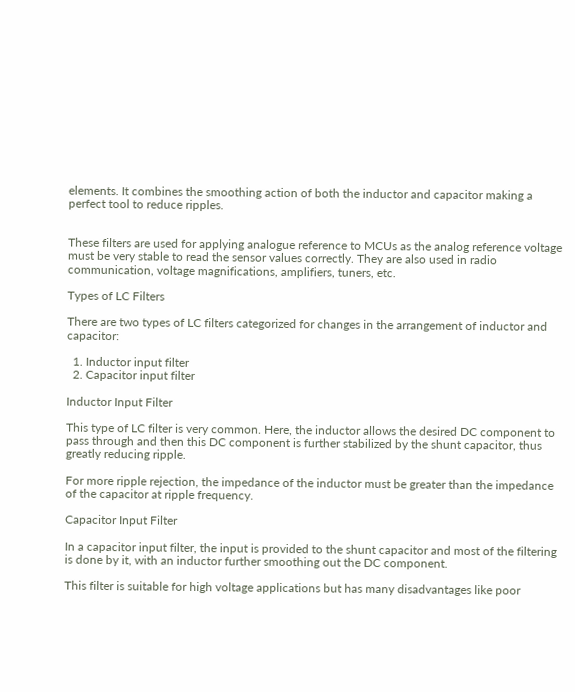elements. It combines the smoothing action of both the inductor and capacitor making a perfect tool to reduce ripples.


These filters are used for applying analogue reference to MCUs as the analog reference voltage must be very stable to read the sensor values correctly. They are also used in radio communication, voltage magnifications, amplifiers, tuners, etc.

Types of LC Filters

There are two types of LC filters categorized for changes in the arrangement of inductor and capacitor:

  1. Inductor input filter
  2. Capacitor input filter

Inductor Input Filter

This type of LC filter is very common. Here, the inductor allows the desired DC component to pass through and then this DC component is further stabilized by the shunt capacitor, thus greatly reducing ripple.

For more ripple rejection, the impedance of the inductor must be greater than the impedance of the capacitor at ripple frequency.

Capacitor Input Filter

In a capacitor input filter, the input is provided to the shunt capacitor and most of the filtering is done by it, with an inductor further smoothing out the DC component.

This filter is suitable for high voltage applications but has many disadvantages like poor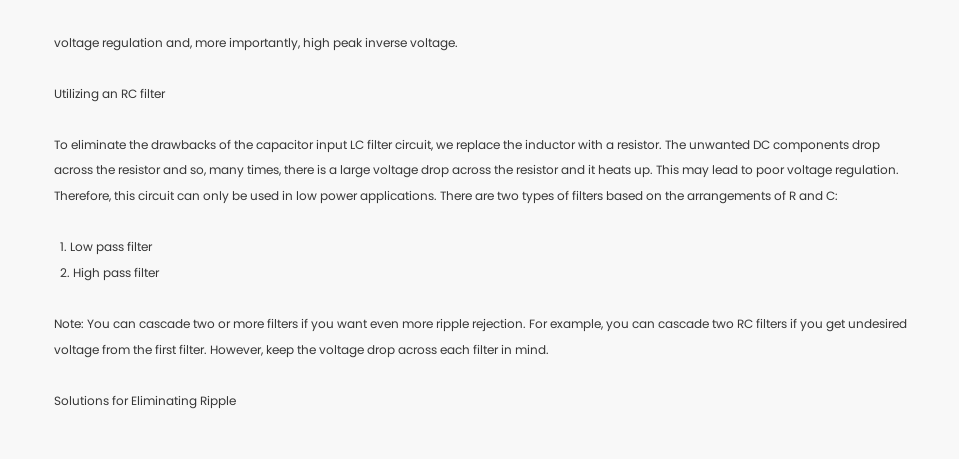voltage regulation and, more importantly, high peak inverse voltage.

Utilizing an RC filter

To eliminate the drawbacks of the capacitor input LC filter circuit, we replace the inductor with a resistor. The unwanted DC components drop across the resistor and so, many times, there is a large voltage drop across the resistor and it heats up. This may lead to poor voltage regulation. Therefore, this circuit can only be used in low power applications. There are two types of filters based on the arrangements of R and C:

  1. Low pass filter
  2. High pass filter

Note: You can cascade two or more filters if you want even more ripple rejection. For example, you can cascade two RC filters if you get undesired voltage from the first filter. However, keep the voltage drop across each filter in mind.

Solutions for Eliminating Ripple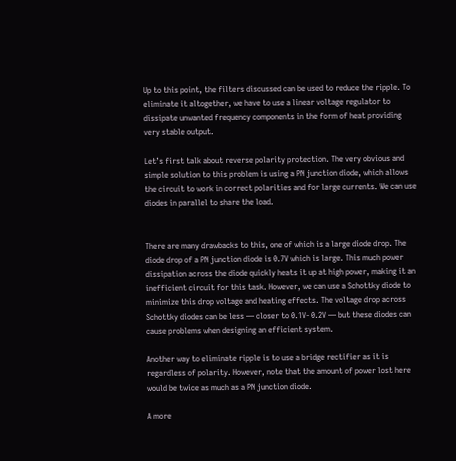Up to this point, the filters discussed can be used to reduce the ripple. To eliminate it altogether, we have to use a linear voltage regulator to dissipate unwanted frequency components in the form of heat providing very stable output.

Let’s first talk about reverse polarity protection. The very obvious and simple solution to this problem is using a PN junction diode, which allows the circuit to work in correct polarities and for large currents. We can use diodes in parallel to share the load.


There are many drawbacks to this, one of which is a large diode drop. The diode drop of a PN junction diode is 0.7V which is large. This much power dissipation across the diode quickly heats it up at high power, making it an inefficient circuit for this task. However, we can use a Schottky diode to minimize this drop voltage and heating effects. The voltage drop across Schottky diodes can be less — closer to 0.1V- 0.2V — but these diodes can cause problems when designing an efficient system.

Another way to eliminate ripple is to use a bridge rectifier as it is regardless of polarity. However, note that the amount of power lost here would be twice as much as a PN junction diode.

A more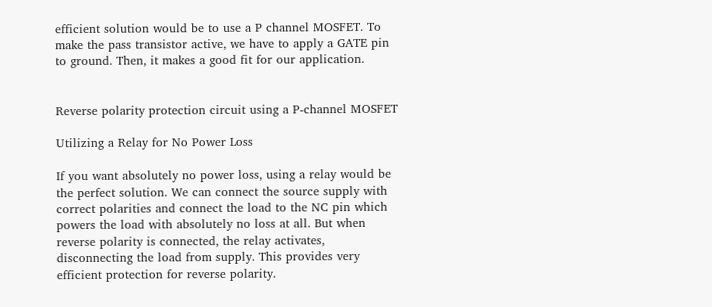efficient solution would be to use a P channel MOSFET. To make the pass transistor active, we have to apply a GATE pin to ground. Then, it makes a good fit for our application.


Reverse polarity protection circuit using a P-channel MOSFET

Utilizing a Relay for No Power Loss

If you want absolutely no power loss, using a relay would be the perfect solution. We can connect the source supply with correct polarities and connect the load to the NC pin which powers the load with absolutely no loss at all. But when reverse polarity is connected, the relay activates, disconnecting the load from supply. This provides very efficient protection for reverse polarity.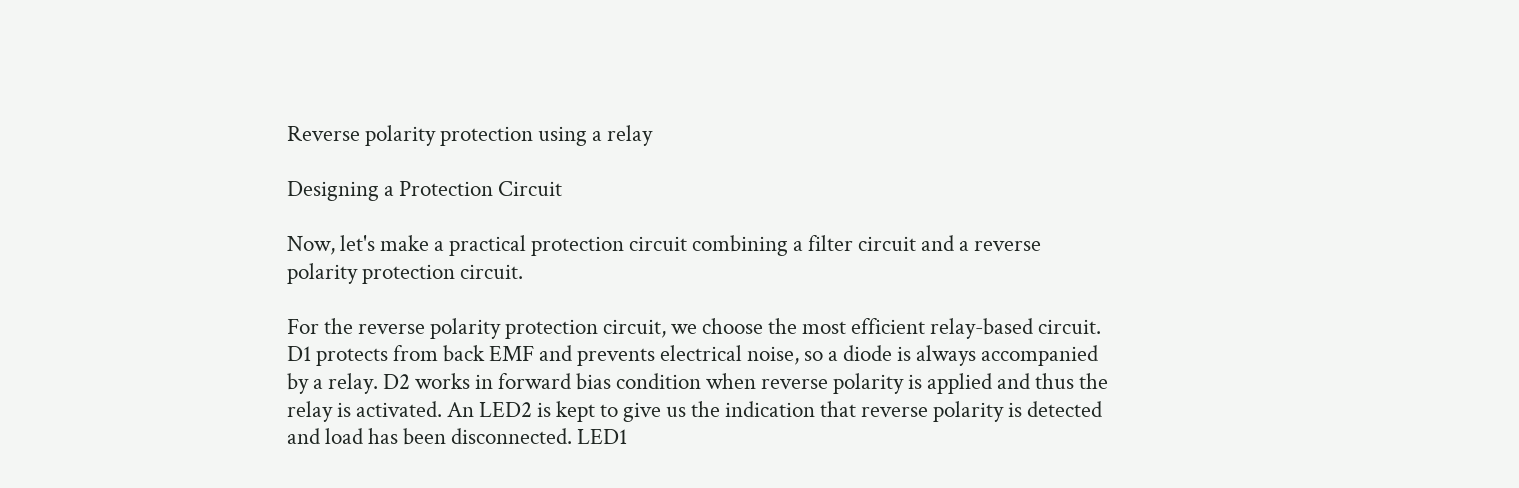Reverse polarity protection using a relay

Designing a Protection Circuit

Now, let's make a practical protection circuit combining a filter circuit and a reverse polarity protection circuit.

For the reverse polarity protection circuit, we choose the most efficient relay-based circuit. D1 protects from back EMF and prevents electrical noise, so a diode is always accompanied by a relay. D2 works in forward bias condition when reverse polarity is applied and thus the relay is activated. An LED2 is kept to give us the indication that reverse polarity is detected and load has been disconnected. LED1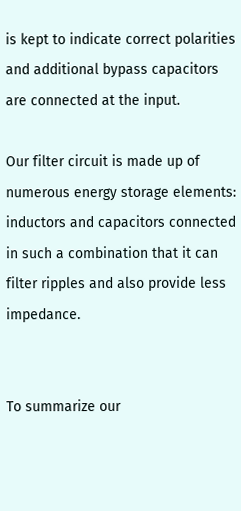is kept to indicate correct polarities and additional bypass capacitors are connected at the input.

Our filter circuit is made up of numerous energy storage elements: inductors and capacitors connected in such a combination that it can filter ripples and also provide less impedance.


To summarize our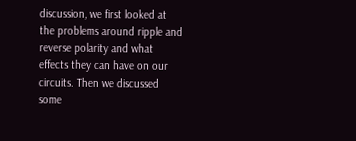discussion, we first looked at the problems around ripple and reverse polarity and what effects they can have on our circuits. Then we discussed some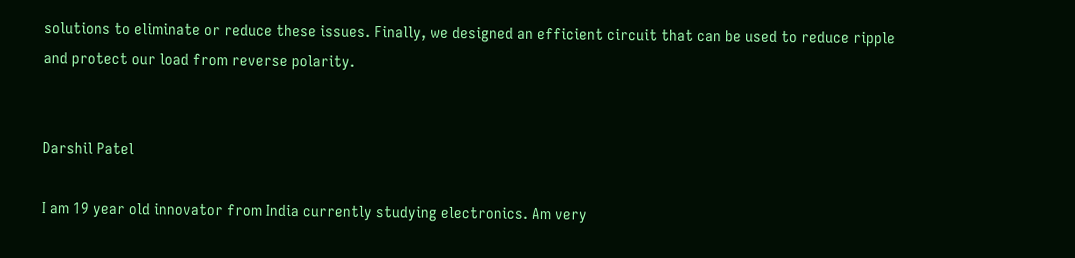solutions to eliminate or reduce these issues. Finally, we designed an efficient circuit that can be used to reduce ripple and protect our load from reverse polarity.


Darshil Patel

I am 19 year old innovator from India currently studying electronics. Am very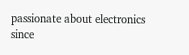passionate about electronics since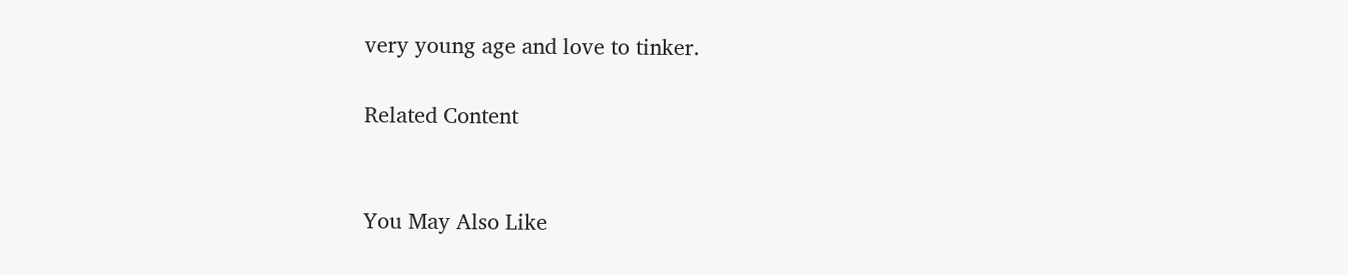very young age and love to tinker.

Related Content


You May Also Like